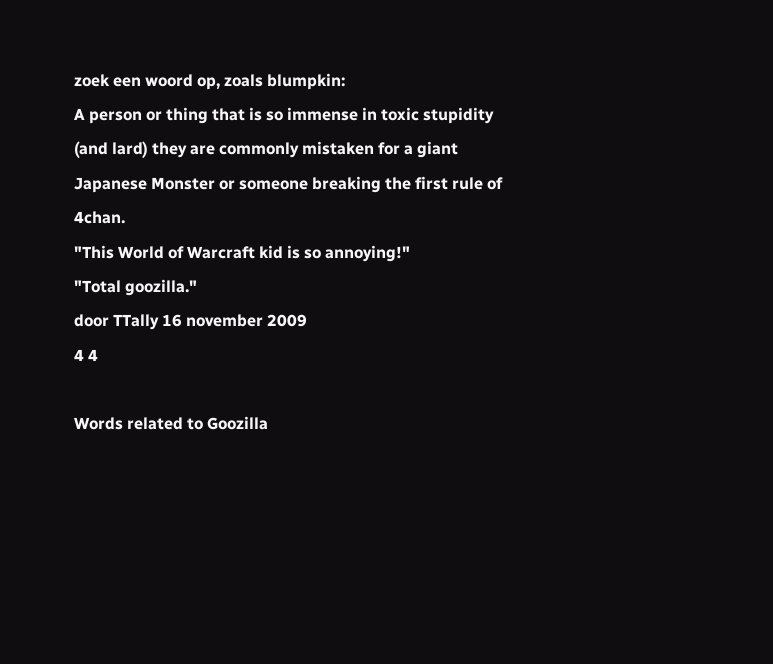zoek een woord op, zoals blumpkin:
A person or thing that is so immense in toxic stupidity (and lard) they are commonly mistaken for a giant Japanese Monster or someone breaking the first rule of 4chan.
"This World of Warcraft kid is so annoying!"
"Total goozilla."
door TTally 16 november 2009
4 4

Words related to Goozilla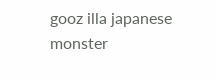gooz illa japanese monster